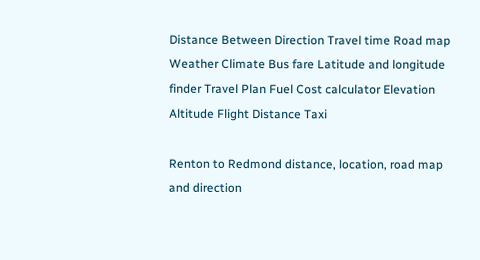Distance Between Direction Travel time Road map Weather Climate Bus fare Latitude and longitude finder Travel Plan Fuel Cost calculator Elevation Altitude Flight Distance Taxi

Renton to Redmond distance, location, road map and direction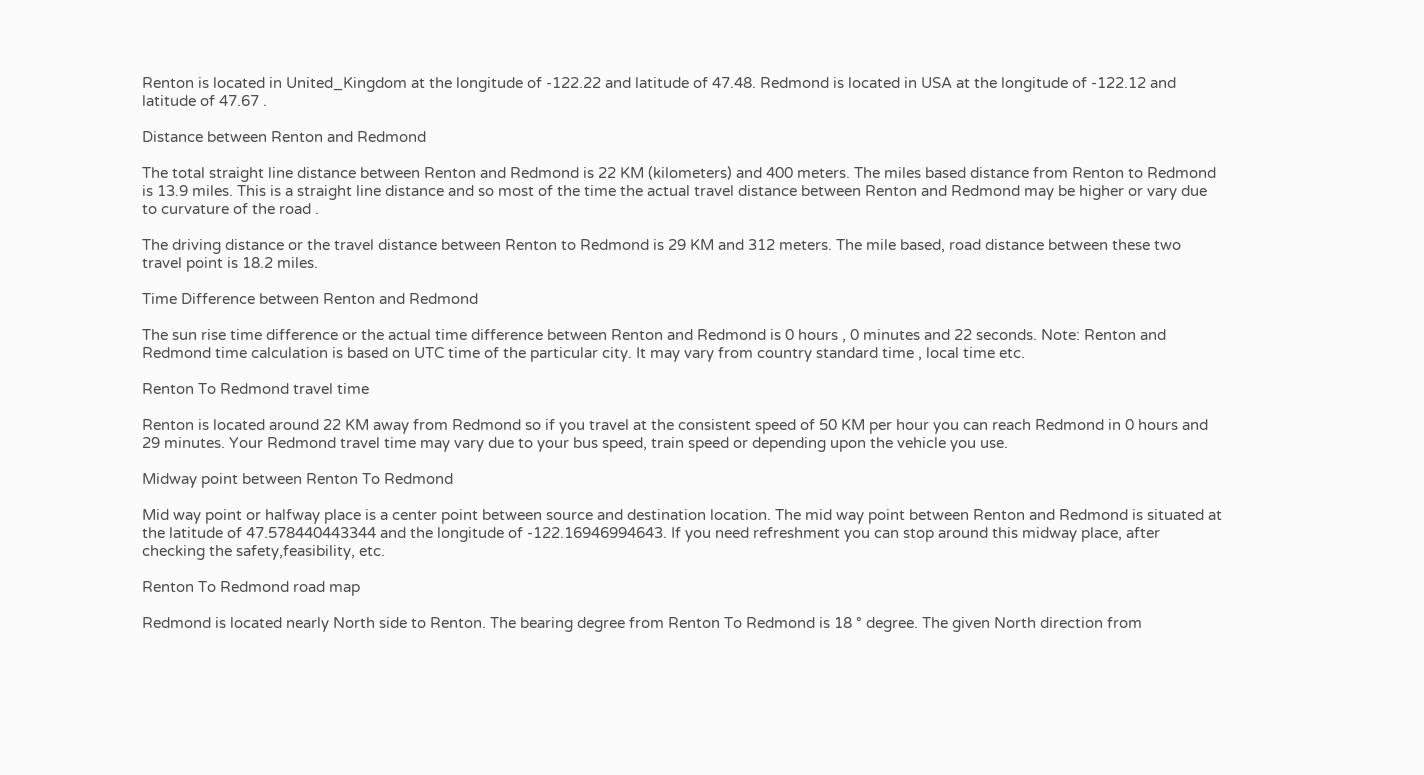Renton is located in United_Kingdom at the longitude of -122.22 and latitude of 47.48. Redmond is located in USA at the longitude of -122.12 and latitude of 47.67 .

Distance between Renton and Redmond

The total straight line distance between Renton and Redmond is 22 KM (kilometers) and 400 meters. The miles based distance from Renton to Redmond is 13.9 miles. This is a straight line distance and so most of the time the actual travel distance between Renton and Redmond may be higher or vary due to curvature of the road .

The driving distance or the travel distance between Renton to Redmond is 29 KM and 312 meters. The mile based, road distance between these two travel point is 18.2 miles.

Time Difference between Renton and Redmond

The sun rise time difference or the actual time difference between Renton and Redmond is 0 hours , 0 minutes and 22 seconds. Note: Renton and Redmond time calculation is based on UTC time of the particular city. It may vary from country standard time , local time etc.

Renton To Redmond travel time

Renton is located around 22 KM away from Redmond so if you travel at the consistent speed of 50 KM per hour you can reach Redmond in 0 hours and 29 minutes. Your Redmond travel time may vary due to your bus speed, train speed or depending upon the vehicle you use.

Midway point between Renton To Redmond

Mid way point or halfway place is a center point between source and destination location. The mid way point between Renton and Redmond is situated at the latitude of 47.578440443344 and the longitude of -122.16946994643. If you need refreshment you can stop around this midway place, after checking the safety,feasibility, etc.

Renton To Redmond road map

Redmond is located nearly North side to Renton. The bearing degree from Renton To Redmond is 18 ° degree. The given North direction from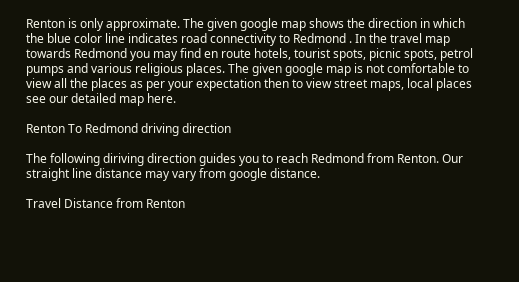Renton is only approximate. The given google map shows the direction in which the blue color line indicates road connectivity to Redmond . In the travel map towards Redmond you may find en route hotels, tourist spots, picnic spots, petrol pumps and various religious places. The given google map is not comfortable to view all the places as per your expectation then to view street maps, local places see our detailed map here.

Renton To Redmond driving direction

The following diriving direction guides you to reach Redmond from Renton. Our straight line distance may vary from google distance.

Travel Distance from Renton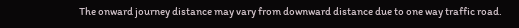The onward journey distance may vary from downward distance due to one way traffic road.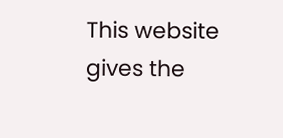This website gives the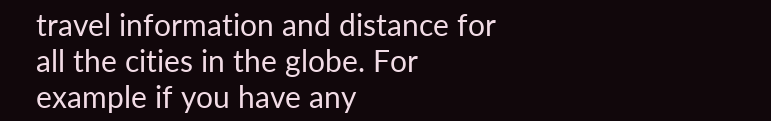travel information and distance for all the cities in the globe. For example if you have any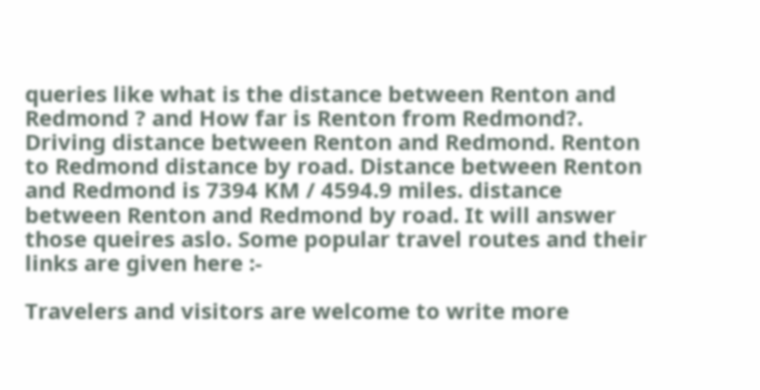queries like what is the distance between Renton and Redmond ? and How far is Renton from Redmond?. Driving distance between Renton and Redmond. Renton to Redmond distance by road. Distance between Renton and Redmond is 7394 KM / 4594.9 miles. distance between Renton and Redmond by road. It will answer those queires aslo. Some popular travel routes and their links are given here :-

Travelers and visitors are welcome to write more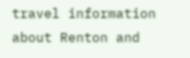travel information about Renton and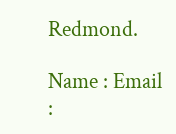Redmond.

Name : Email :